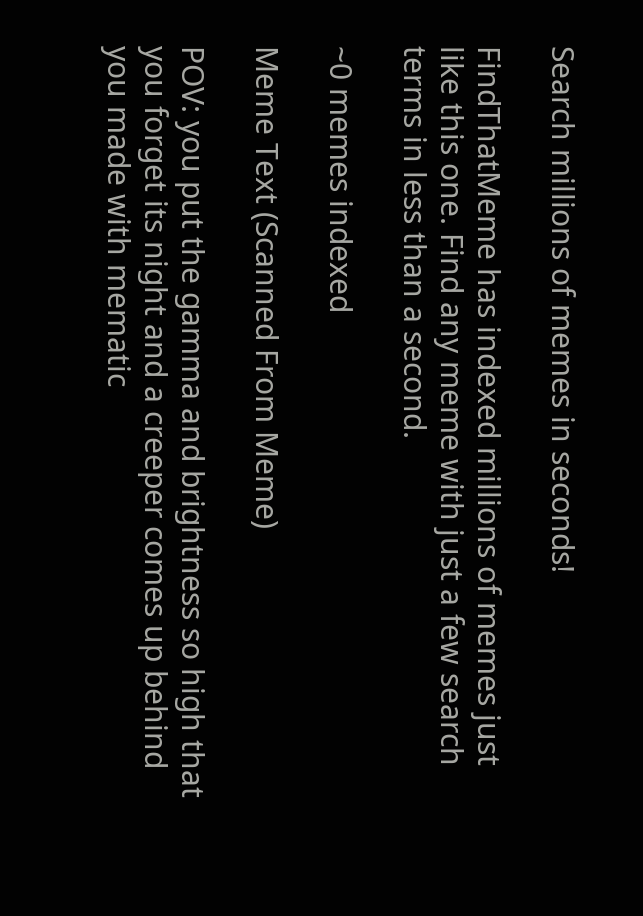Search millions of memes in seconds!

FindThatMeme has indexed millions of memes just like this one. Find any meme with just a few search terms in less than a second.

~0 memes indexed

Meme Text (Scanned From Meme)

POV: you put the gamma and brightness so high that you forget its night and a creeper comes up behind you made with mematic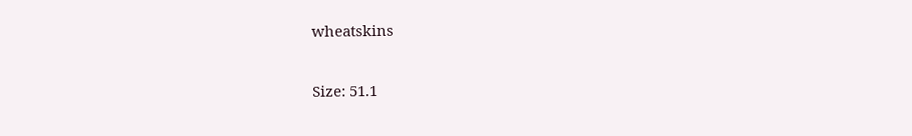wheatskins

Size: 51.1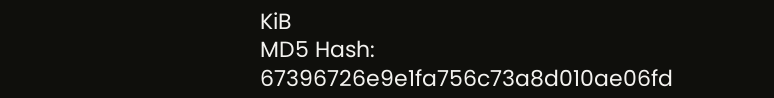KiB
MD5 Hash: 67396726e9e1fa756c73a8d010ae06fd